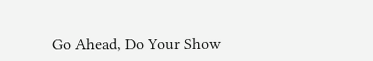Go Ahead, Do Your Show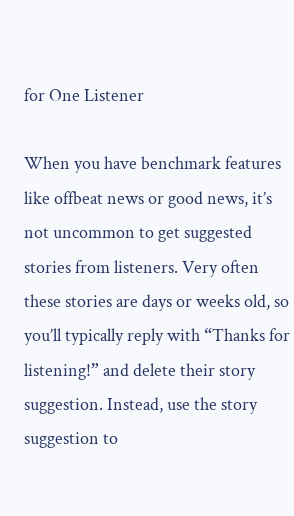for One Listener

When you have benchmark features like offbeat news or good news, it’s not uncommon to get suggested stories from listeners. Very often these stories are days or weeks old, so you’ll typically reply with “Thanks for listening!” and delete their story suggestion. Instead, use the story suggestion to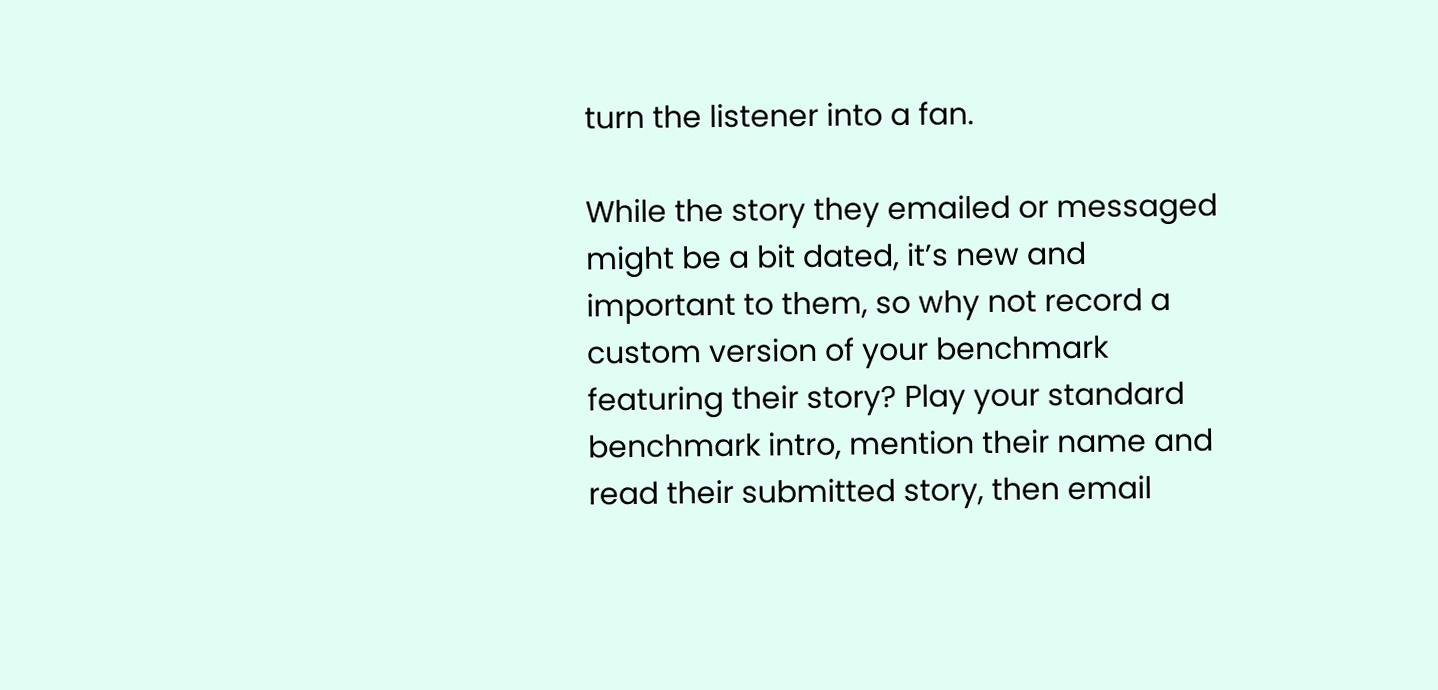turn the listener into a fan.

While the story they emailed or messaged might be a bit dated, it’s new and important to them, so why not record a custom version of your benchmark featuring their story? Play your standard benchmark intro, mention their name and read their submitted story, then email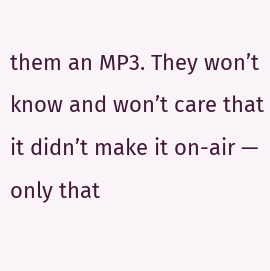them an MP3. They won’t know and won’t care that it didn’t make it on-air — only that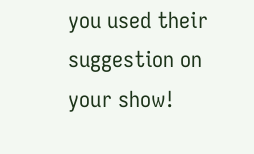you used their suggestion on your show!